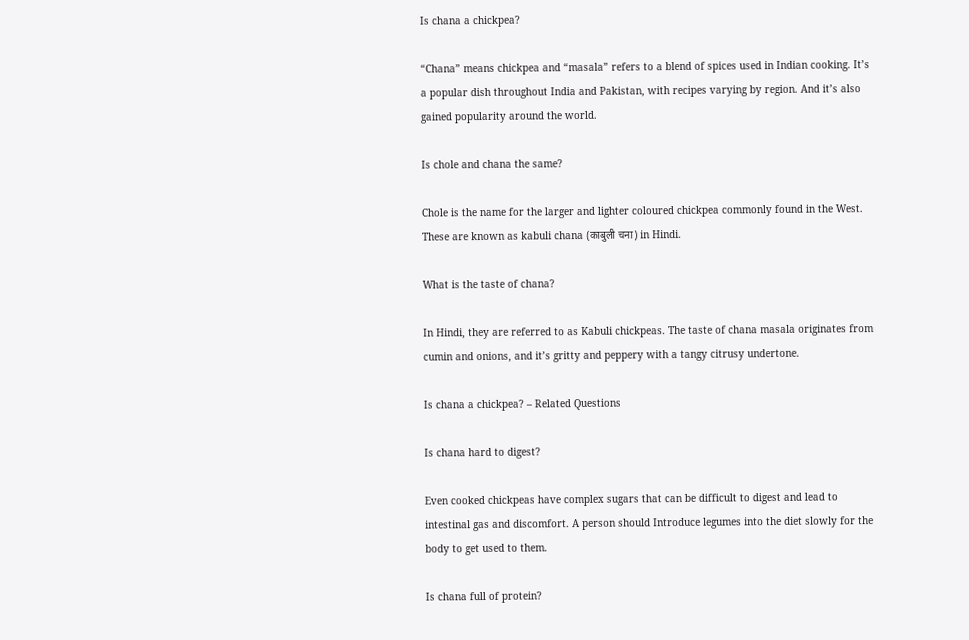Is chana a chickpea?

“Chana” means chickpea and “masala” refers to a blend of spices used in Indian cooking. It’s a popular dish throughout India and Pakistan, with recipes varying by region. And it’s also gained popularity around the world.

Is chole and chana the same?

Chole is the name for the larger and lighter coloured chickpea commonly found in the West. These are known as kabuli chana (काबुली चना) in Hindi.

What is the taste of chana?

In Hindi, they are referred to as Kabuli chickpeas. The taste of chana masala originates from cumin and onions, and it’s gritty and peppery with a tangy citrusy undertone.

Is chana a chickpea? – Related Questions

Is chana hard to digest?

Even cooked chickpeas have complex sugars that can be difficult to digest and lead to intestinal gas and discomfort. A person should Introduce legumes into the diet slowly for the body to get used to them.

Is chana full of protein?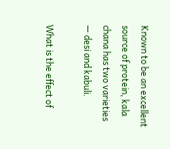Known to be an excellent source of protein, kala chana has two varieties — desi and kabuli.

What is the effect of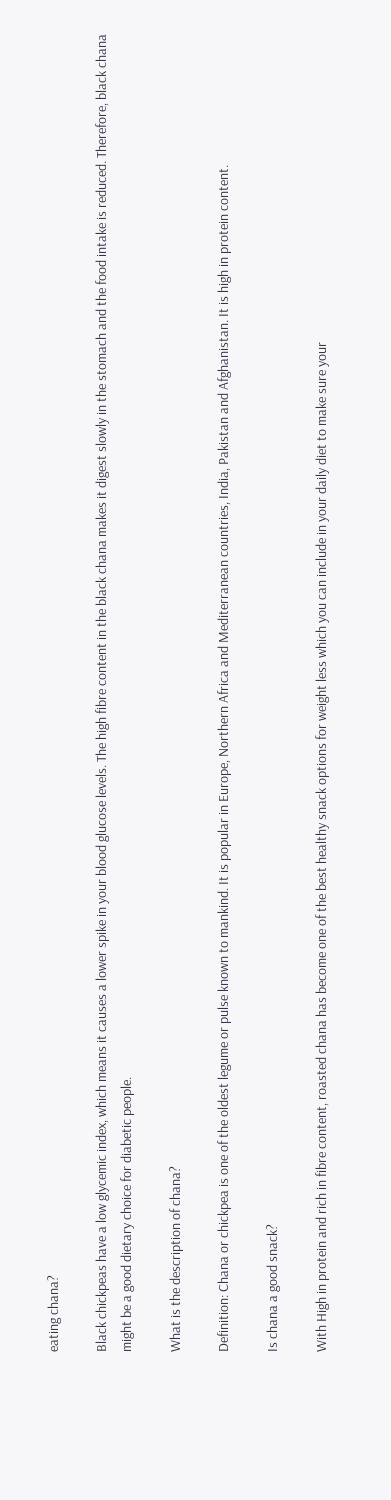eating chana?

Black chickpeas have a low glycemic index, which means it causes a lower spike in your blood glucose levels. The high fibre content in the black chana makes it digest slowly in the stomach and the food intake is reduced. Therefore, black chana might be a good dietary choice for diabetic people.

What is the description of chana?

Definition: Chana or chickpea is one of the oldest legume or pulse known to mankind. It is popular in Europe, Northern Africa and Mediterranean countries, India, Pakistan and Afghanistan. It is high in protein content.

Is chana a good snack?

With High in protein and rich in fibre content, roasted chana has become one of the best healthy snack options for weight less which you can include in your daily diet to make sure your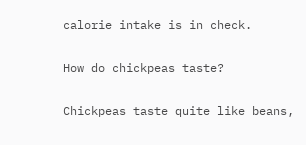calorie intake is in check.

How do chickpeas taste?

Chickpeas taste quite like beans,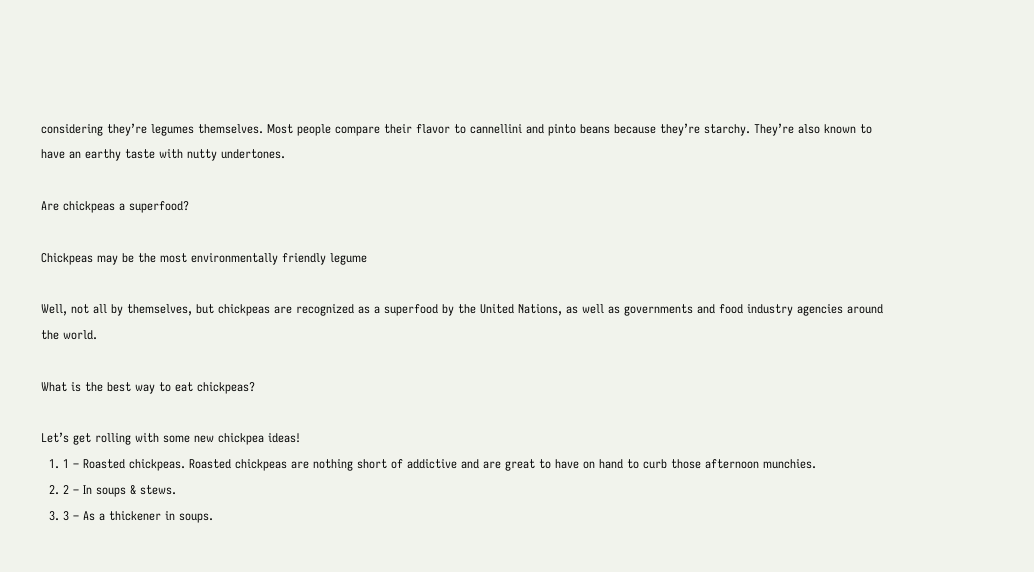considering they’re legumes themselves. Most people compare their flavor to cannellini and pinto beans because they’re starchy. They’re also known to have an earthy taste with nutty undertones.

Are chickpeas a superfood?

Chickpeas may be the most environmentally friendly legume

Well, not all by themselves, but chickpeas are recognized as a superfood by the United Nations, as well as governments and food industry agencies around the world.

What is the best way to eat chickpeas?

Let’s get rolling with some new chickpea ideas!
  1. 1 – Roasted chickpeas. Roasted chickpeas are nothing short of addictive and are great to have on hand to curb those afternoon munchies.
  2. 2 – In soups & stews.
  3. 3 – As a thickener in soups.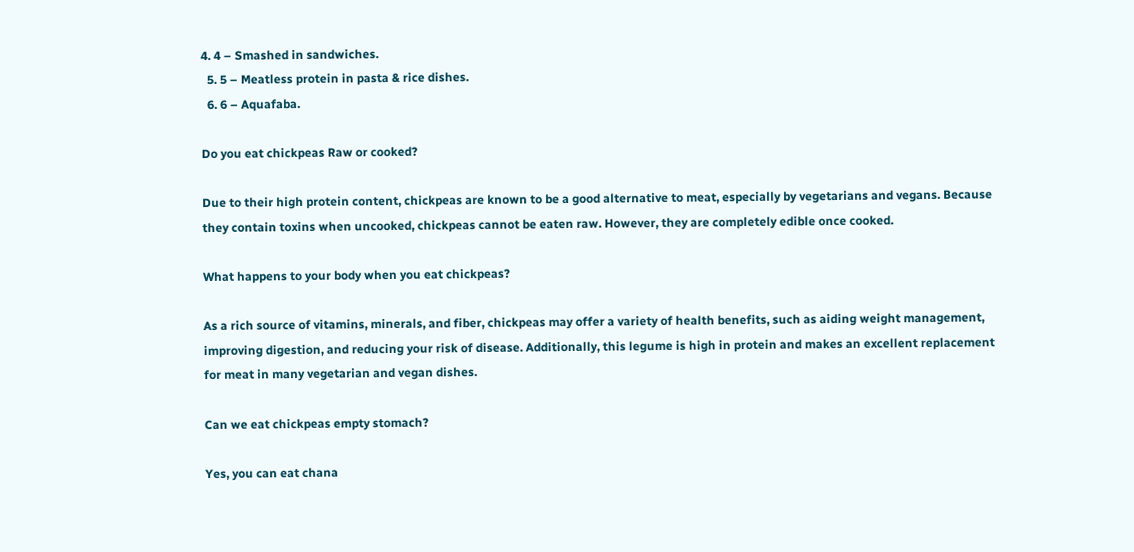4. 4 – Smashed in sandwiches.
  5. 5 – Meatless protein in pasta & rice dishes.
  6. 6 – Aquafaba.

Do you eat chickpeas Raw or cooked?

Due to their high protein content, chickpeas are known to be a good alternative to meat, especially by vegetarians and vegans. Because they contain toxins when uncooked, chickpeas cannot be eaten raw. However, they are completely edible once cooked.

What happens to your body when you eat chickpeas?

As a rich source of vitamins, minerals, and fiber, chickpeas may offer a variety of health benefits, such as aiding weight management, improving digestion, and reducing your risk of disease. Additionally, this legume is high in protein and makes an excellent replacement for meat in many vegetarian and vegan dishes.

Can we eat chickpeas empty stomach?

Yes, you can eat chana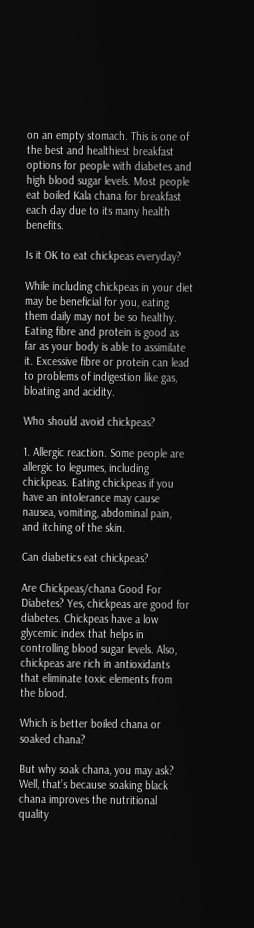on an empty stomach. This is one of the best and healthiest breakfast options for people with diabetes and high blood sugar levels. Most people eat boiled Kala chana for breakfast each day due to its many health benefits.

Is it OK to eat chickpeas everyday?

While including chickpeas in your diet may be beneficial for you, eating them daily may not be so healthy. Eating fibre and protein is good as far as your body is able to assimilate it. Excessive fibre or protein can lead to problems of indigestion like gas, bloating and acidity.

Who should avoid chickpeas?

1. Allergic reaction. Some people are allergic to legumes, including chickpeas. Eating chickpeas if you have an intolerance may cause nausea, vomiting, abdominal pain, and itching of the skin.

Can diabetics eat chickpeas?

Are Chickpeas/chana Good For Diabetes? Yes, chickpeas are good for diabetes. Chickpeas have a low glycemic index that helps in controlling blood sugar levels. Also, chickpeas are rich in antioxidants that eliminate toxic elements from the blood.

Which is better boiled chana or soaked chana?

But why soak chana, you may ask? Well, that’s because soaking black chana improves the nutritional quality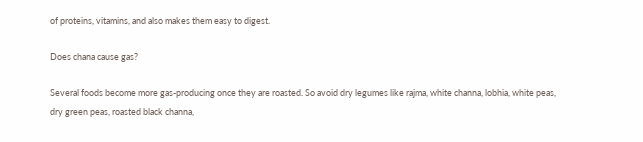of proteins, vitamins, and also makes them easy to digest.

Does chana cause gas?

Several foods become more gas-producing once they are roasted. So avoid dry legumes like rajma, white channa, lobhia, white peas, dry green peas, roasted black channa,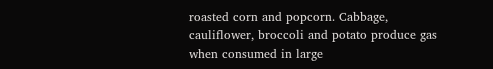roasted corn and popcorn. Cabbage, cauliflower, broccoli and potato produce gas when consumed in large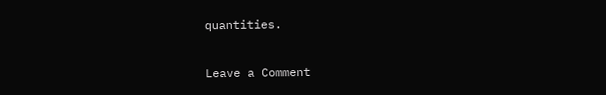quantities.

Leave a Comment